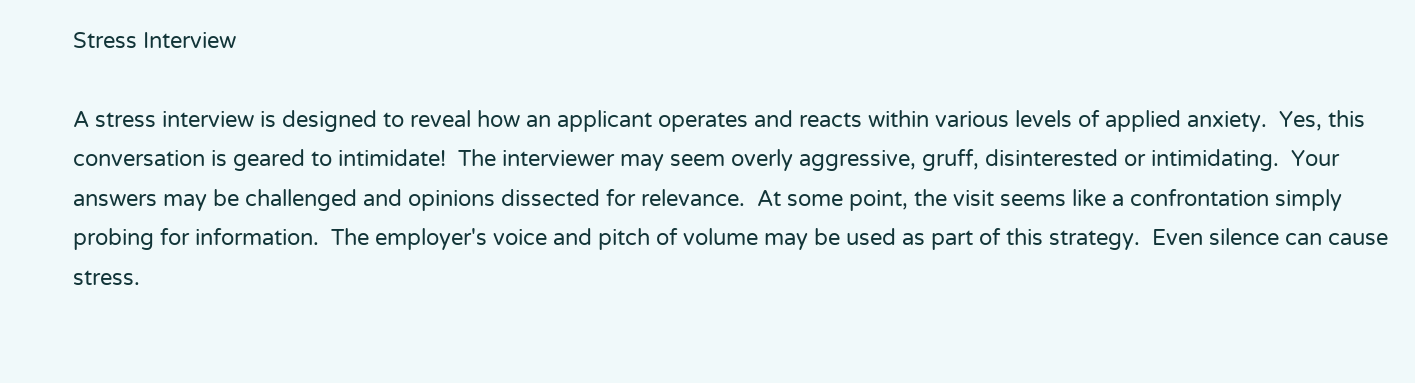Stress Interview

A stress interview is designed to reveal how an applicant operates and reacts within various levels of applied anxiety.  Yes, this conversation is geared to intimidate!  The interviewer may seem overly aggressive, gruff, disinterested or intimidating.  Your answers may be challenged and opinions dissected for relevance.  At some point, the visit seems like a confrontation simply probing for information.  The employer's voice and pitch of volume may be used as part of this strategy.  Even silence can cause stress.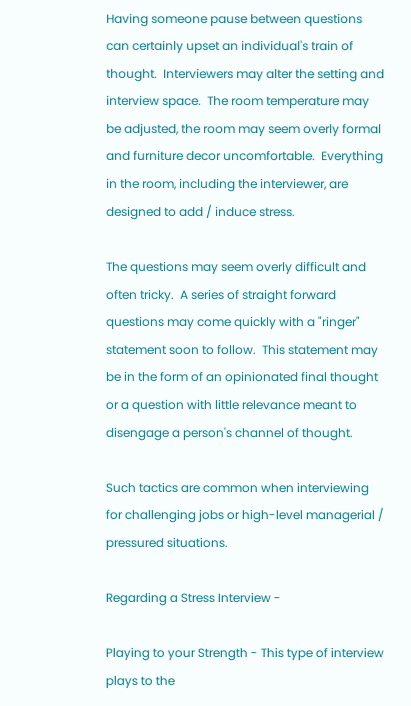Having someone pause between questions can certainly upset an individual's train of thought.  Interviewers may alter the setting and interview space.  The room temperature may be adjusted, the room may seem overly formal and furniture decor uncomfortable.  Everything in the room, including the interviewer, are designed to add / induce stress.

The questions may seem overly difficult and often tricky.  A series of straight forward questions may come quickly with a "ringer" statement soon to follow.  This statement may be in the form of an opinionated final thought or a question with little relevance meant to disengage a person's channel of thought.

Such tactics are common when interviewing for challenging jobs or high-level managerial / pressured situations.

Regarding a Stress Interview -

Playing to your Strength - This type of interview plays to the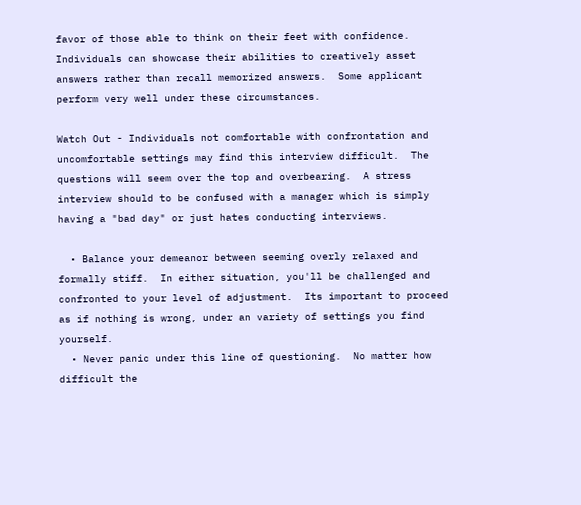favor of those able to think on their feet with confidence.  Individuals can showcase their abilities to creatively asset answers rather than recall memorized answers.  Some applicant perform very well under these circumstances.

Watch Out - Individuals not comfortable with confrontation and uncomfortable settings may find this interview difficult.  The questions will seem over the top and overbearing.  A stress interview should to be confused with a manager which is simply having a "bad day" or just hates conducting interviews.

  • Balance your demeanor between seeming overly relaxed and formally stiff.  In either situation, you'll be challenged and confronted to your level of adjustment.  Its important to proceed as if nothing is wrong, under an variety of settings you find yourself.
  • Never panic under this line of questioning.  No matter how difficult the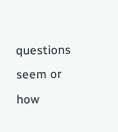questions seem or how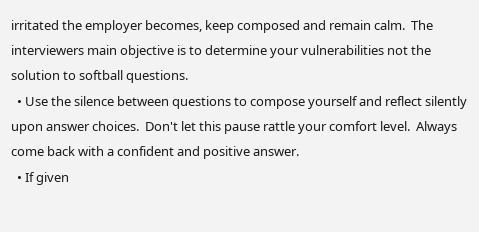irritated the employer becomes, keep composed and remain calm.  The interviewers main objective is to determine your vulnerabilities not the solution to softball questions.
  • Use the silence between questions to compose yourself and reflect silently upon answer choices.  Don't let this pause rattle your comfort level.  Always come back with a confident and positive answer.
  • If given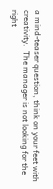a mind-teaser question, think on your feet with creativity.  The manager is not looking for the right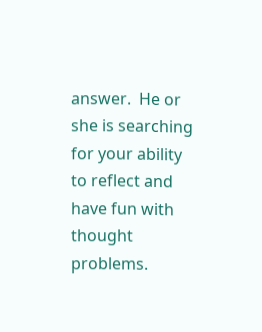answer.  He or she is searching for your ability to reflect and have fun with thought problems.